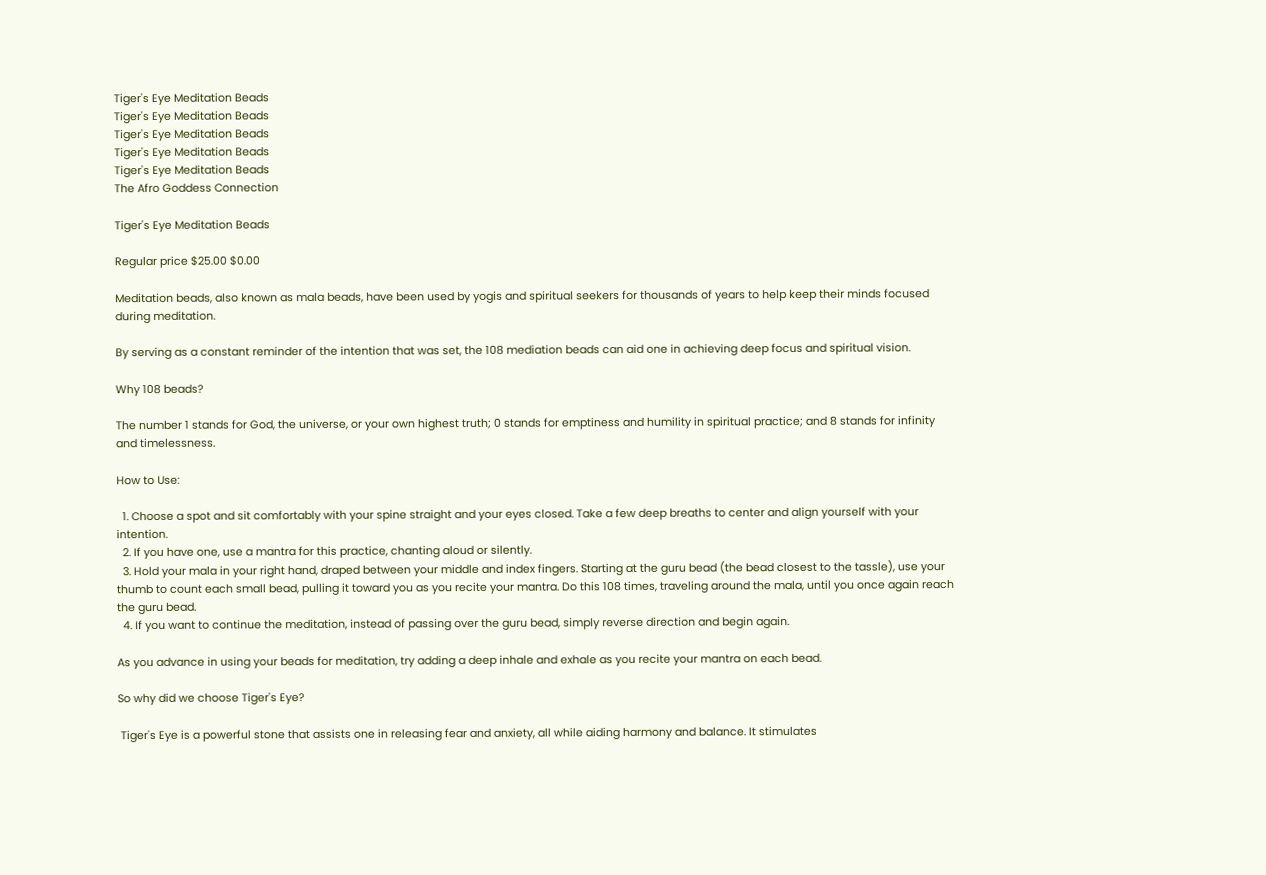Tiger's Eye Meditation Beads
Tiger's Eye Meditation Beads
Tiger's Eye Meditation Beads
Tiger's Eye Meditation Beads
Tiger's Eye Meditation Beads
The Afro Goddess Connection

Tiger's Eye Meditation Beads

Regular price $25.00 $0.00

Meditation beads, also known as mala beads, have been used by yogis and spiritual seekers for thousands of years to help keep their minds focused during meditation.

By serving as a constant reminder of the intention that was set, the 108 mediation beads can aid one in achieving deep focus and spiritual vision.

Why 108 beads?

The number 1 stands for God, the universe, or your own highest truth; 0 stands for emptiness and humility in spiritual practice; and 8 stands for infinity and timelessness.

How to Use:

  1. Choose a spot and sit comfortably with your spine straight and your eyes closed. Take a few deep breaths to center and align yourself with your intention.
  2. If you have one, use a mantra for this practice, chanting aloud or silently.
  3. Hold your mala in your right hand, draped between your middle and index fingers. Starting at the guru bead (the bead closest to the tassle), use your thumb to count each small bead, pulling it toward you as you recite your mantra. Do this 108 times, traveling around the mala, until you once again reach the guru bead.
  4. If you want to continue the meditation, instead of passing over the guru bead, simply reverse direction and begin again.

As you advance in using your beads for meditation, try adding a deep inhale and exhale as you recite your mantra on each bead.

So why did we choose Tiger's Eye?

 Tiger's Eye is a powerful stone that assists one in releasing fear and anxiety, all while aiding harmony and balance. It stimulates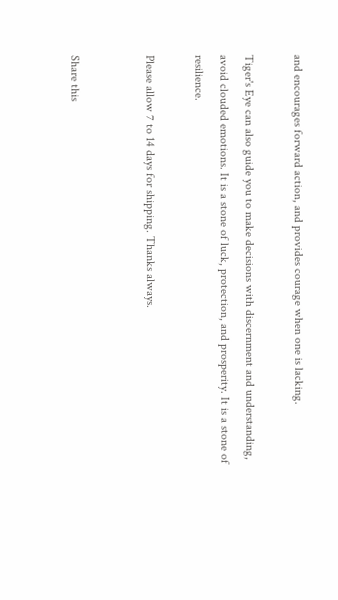and encourages forward action, and provides courage when one is lacking.

Tiger's Eye can also guide you to make decisions with discernment and understanding,
avoid clouded emotions. It is a stone of luck, protection, and prosperity. It is a stone of resilience.

Please allow 7 to 14 days for shipping. Thanks always.


Share this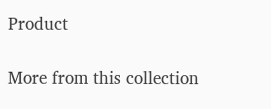Product

More from this collection